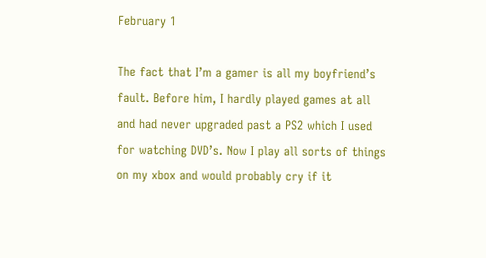February 1

The fact that I’m a gamer is all my boyfriend’s fault. Before him, I hardly played games at all and had never upgraded past a PS2 which I used for watching DVD’s. Now I play all sorts of things on my xbox and would probably cry if it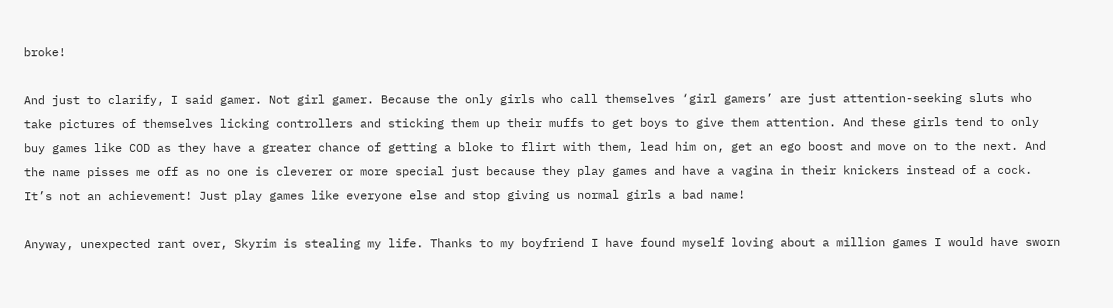broke!

And just to clarify, I said gamer. Not girl gamer. Because the only girls who call themselves ‘girl gamers’ are just attention-seeking sluts who take pictures of themselves licking controllers and sticking them up their muffs to get boys to give them attention. And these girls tend to only buy games like COD as they have a greater chance of getting a bloke to flirt with them, lead him on, get an ego boost and move on to the next. And the name pisses me off as no one is cleverer or more special just because they play games and have a vagina in their knickers instead of a cock. It’s not an achievement! Just play games like everyone else and stop giving us normal girls a bad name!

Anyway, unexpected rant over, Skyrim is stealing my life. Thanks to my boyfriend I have found myself loving about a million games I would have sworn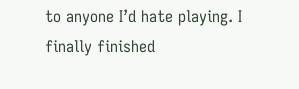to anyone I’d hate playing. I finally finished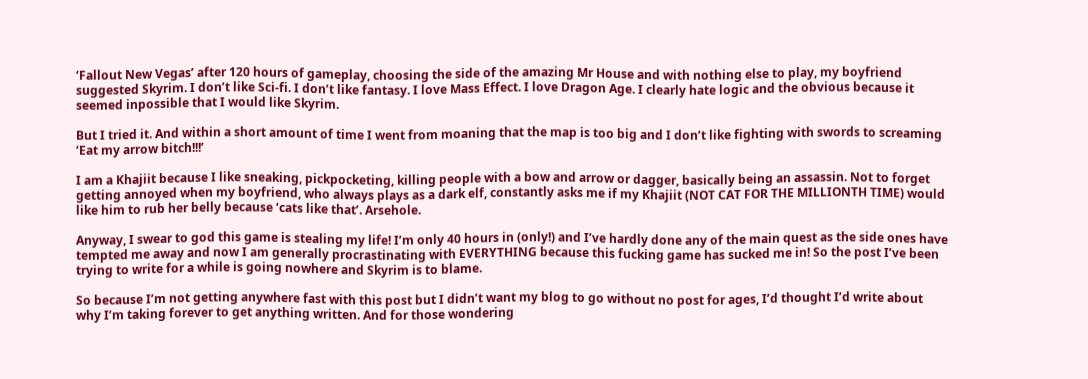‘Fallout New Vegas’ after 120 hours of gameplay, choosing the side of the amazing Mr House and with nothing else to play, my boyfriend suggested Skyrim. I don’t like Sci-fi. I don’t like fantasy. I love Mass Effect. I love Dragon Age. I clearly hate logic and the obvious because it seemed inpossible that I would like Skyrim.

But I tried it. And within a short amount of time I went from moaning that the map is too big and I don’t like fighting with swords to screaming ‘Eat my arrow bitch!!!’

I am a Khajiit because I like sneaking, pickpocketing, killing people with a bow and arrow or dagger, basically being an assassin. Not to forget getting annoyed when my boyfriend, who always plays as a dark elf, constantly asks me if my Khajiit (NOT CAT FOR THE MILLIONTH TIME) would like him to rub her belly because ‘cats like that’. Arsehole.

Anyway, I swear to god this game is stealing my life! I’m only 40 hours in (only!) and I’ve hardly done any of the main quest as the side ones have tempted me away and now I am generally procrastinating with EVERYTHING because this fucking game has sucked me in! So the post I’ve been trying to write for a while is going nowhere and Skyrim is to blame.

So because I’m not getting anywhere fast with this post but I didn’t want my blog to go without no post for ages, I’d thought I’d write about why I’m taking forever to get anything written. And for those wondering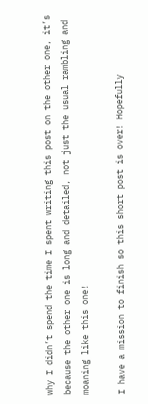why I didn’t spend the time I spent writing this post on the other one, it’s because the other one is long and detailed, not just the usual rambling and moaning like this one!

I have a mission to finish so this short post is over! Hopefully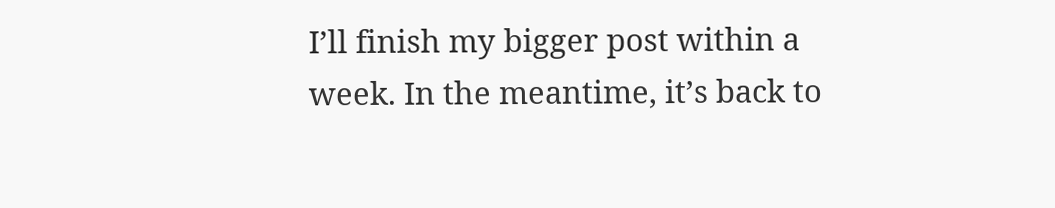I’ll finish my bigger post within a week. In the meantime, it’s back to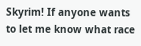Skyrim! If anyone wants to let me know what race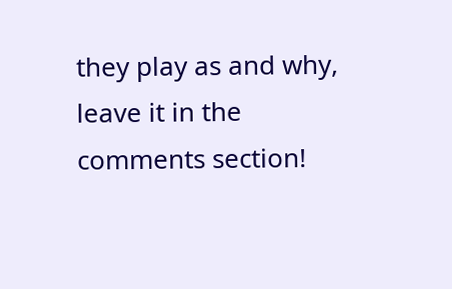they play as and why, leave it in the comments section!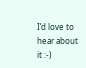I’d love to hear about it :-)